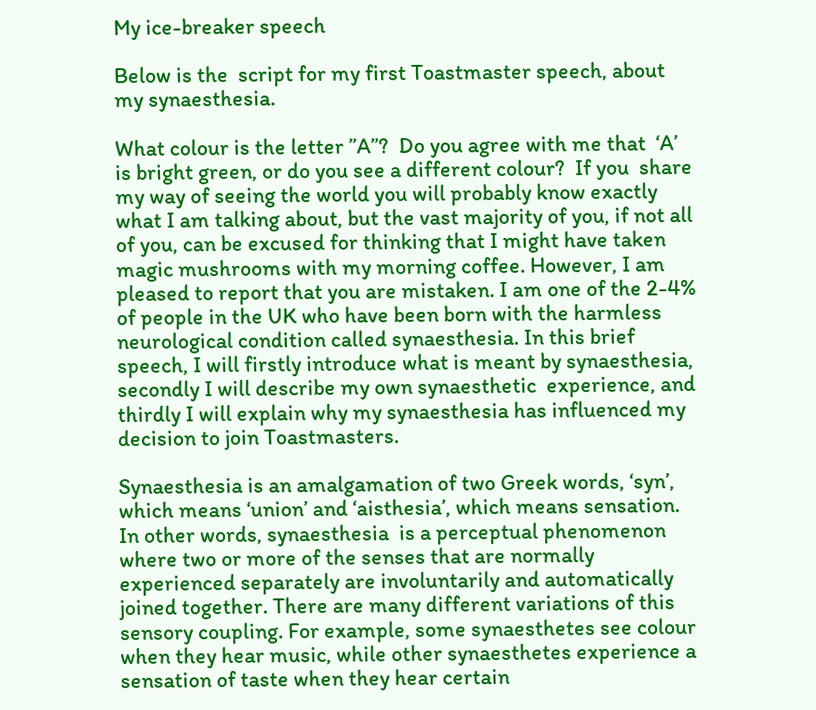My ice-breaker speech

Below is the  script for my first Toastmaster speech, about my synaesthesia.

What colour is the letter ”A”?  Do you agree with me that  ‘A’ is bright green, or do you see a different colour?  If you  share my way of seeing the world you will probably know exactly what I am talking about, but the vast majority of you, if not all of you, can be excused for thinking that I might have taken magic mushrooms with my morning coffee. However, I am pleased to report that you are mistaken. I am one of the 2-4% of people in the UK who have been born with the harmless neurological condition called synaesthesia. In this brief speech, I will firstly introduce what is meant by synaesthesia, secondly I will describe my own synaesthetic  experience, and thirdly I will explain why my synaesthesia has influenced my decision to join Toastmasters.

Synaesthesia is an amalgamation of two Greek words, ‘syn’, which means ‘union’ and ‘aisthesia’, which means sensation. In other words, synaesthesia  is a perceptual phenomenon where two or more of the senses that are normally experienced separately are involuntarily and automatically joined together. There are many different variations of this sensory coupling. For example, some synaesthetes see colour when they hear music, while other synaesthetes experience a sensation of taste when they hear certain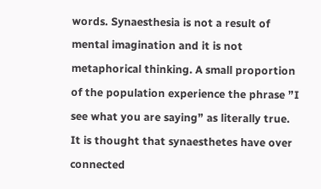words. Synaesthesia is not a result of mental imagination and it is not metaphorical thinking. A small proportion of the population experience the phrase ”I see what you are saying” as literally true. It is thought that synaesthetes have over connected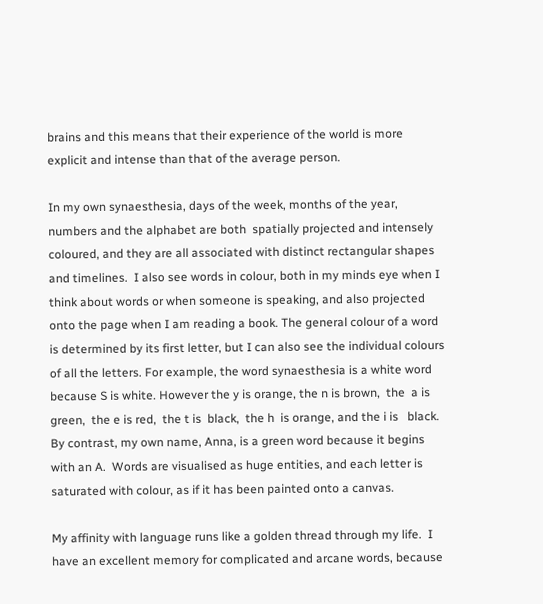brains and this means that their experience of the world is more explicit and intense than that of the average person.

In my own synaesthesia, days of the week, months of the year, numbers and the alphabet are both  spatially projected and intensely coloured, and they are all associated with distinct rectangular shapes and timelines.  I also see words in colour, both in my minds eye when I think about words or when someone is speaking, and also projected onto the page when I am reading a book. The general colour of a word is determined by its first letter, but I can also see the individual colours of all the letters. For example, the word synaesthesia is a white word because S is white. However the y is orange, the n is brown,  the  a is green,  the e is red,  the t is  black,  the h  is orange, and the i is   black.  By contrast, my own name, Anna, is a green word because it begins with an A.  Words are visualised as huge entities, and each letter is saturated with colour, as if it has been painted onto a canvas.

My affinity with language runs like a golden thread through my life.  I have an excellent memory for complicated and arcane words, because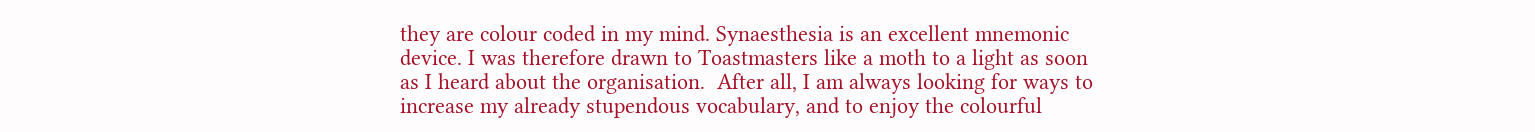they are colour coded in my mind. Synaesthesia is an excellent mnemonic device. I was therefore drawn to Toastmasters like a moth to a light as soon as I heard about the organisation.  After all, I am always looking for ways to increase my already stupendous vocabulary, and to enjoy the colourful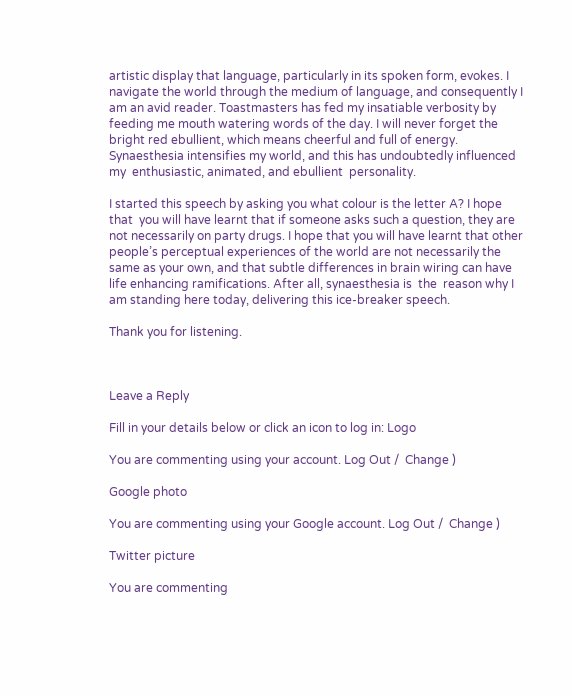artistic display that language, particularly in its spoken form, evokes. I navigate the world through the medium of language, and consequently I am an avid reader. Toastmasters has fed my insatiable verbosity by feeding me mouth watering words of the day. I will never forget the bright red ebullient, which means cheerful and full of energy. Synaesthesia intensifies my world, and this has undoubtedly influenced my  enthusiastic, animated, and ebullient  personality.

I started this speech by asking you what colour is the letter A? I hope that  you will have learnt that if someone asks such a question, they are not necessarily on party drugs. I hope that you will have learnt that other people’s perceptual experiences of the world are not necessarily the same as your own, and that subtle differences in brain wiring can have life enhancing ramifications. After all, synaesthesia is  the  reason why I am standing here today, delivering this ice-breaker speech.

Thank you for listening.



Leave a Reply

Fill in your details below or click an icon to log in: Logo

You are commenting using your account. Log Out /  Change )

Google photo

You are commenting using your Google account. Log Out /  Change )

Twitter picture

You are commenting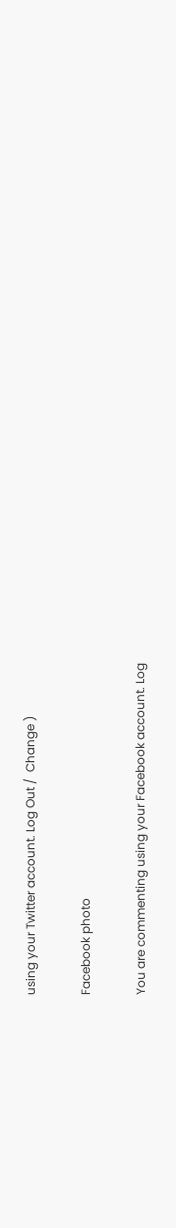using your Twitter account. Log Out /  Change )

Facebook photo

You are commenting using your Facebook account. Log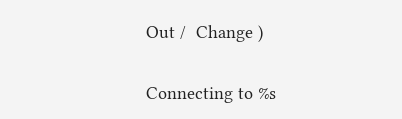Out /  Change )

Connecting to %s